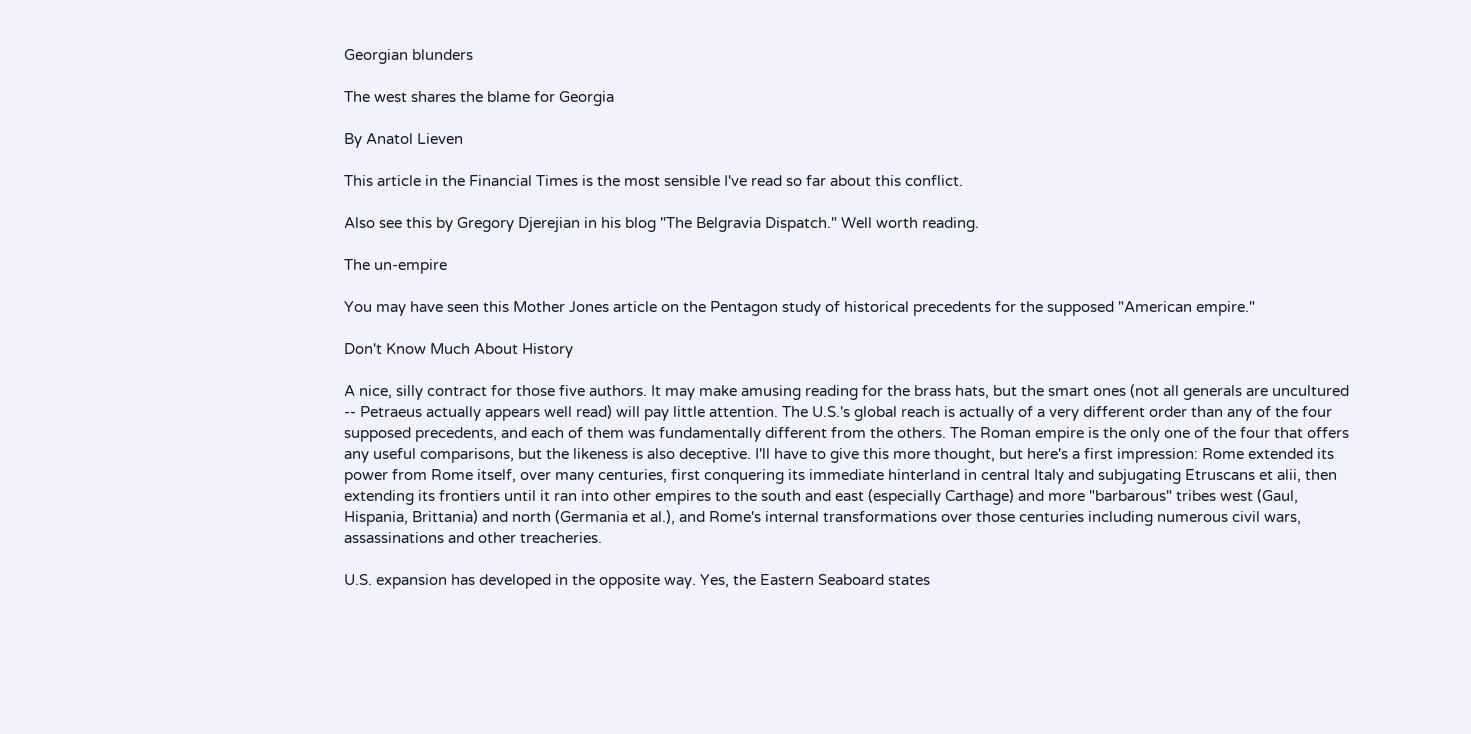Georgian blunders

The west shares the blame for Georgia

By Anatol Lieven

This article in the Financial Times is the most sensible I've read so far about this conflict.

Also see this by Gregory Djerejian in his blog "The Belgravia Dispatch." Well worth reading.

The un-empire

You may have seen this Mother Jones article on the Pentagon study of historical precedents for the supposed "American empire."

Don't Know Much About History

A nice, silly contract for those five authors. It may make amusing reading for the brass hats, but the smart ones (not all generals are uncultured -- Petraeus actually appears well read) will pay little attention. The U.S.'s global reach is actually of a very different order than any of the four supposed precedents, and each of them was fundamentally different from the others. The Roman empire is the only one of the four that offers any useful comparisons, but the likeness is also deceptive. I'll have to give this more thought, but here's a first impression: Rome extended its power from Rome itself, over many centuries, first conquering its immediate hinterland in central Italy and subjugating Etruscans et alii, then extending its frontiers until it ran into other empires to the south and east (especially Carthage) and more "barbarous" tribes west (Gaul, Hispania, Brittania) and north (Germania et al.), and Rome's internal transformations over those centuries including numerous civil wars, assassinations and other treacheries.

U.S. expansion has developed in the opposite way. Yes, the Eastern Seaboard states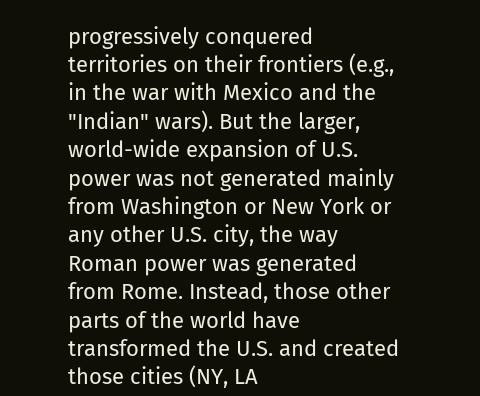progressively conquered territories on their frontiers (e.g., in the war with Mexico and the "Indian" wars). But the larger, world-wide expansion of U.S. power was not generated mainly from Washington or New York or any other U.S. city, the way Roman power was generated from Rome. Instead, those other parts of the world have transformed the U.S. and created those cities (NY, LA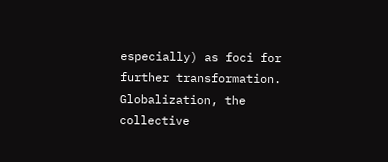especially) as foci for further transformation. Globalization, the collective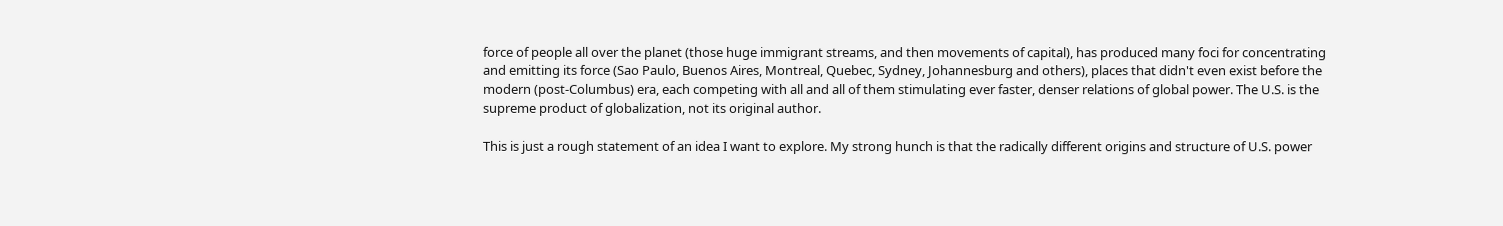force of people all over the planet (those huge immigrant streams, and then movements of capital), has produced many foci for concentrating and emitting its force (Sao Paulo, Buenos Aires, Montreal, Quebec, Sydney, Johannesburg and others), places that didn't even exist before the modern (post-Columbus) era, each competing with all and all of them stimulating ever faster, denser relations of global power. The U.S. is the supreme product of globalization, not its original author.

This is just a rough statement of an idea I want to explore. My strong hunch is that the radically different origins and structure of U.S. power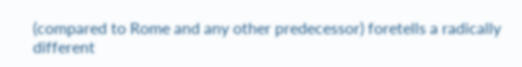(compared to Rome and any other predecessor) foretells a radically different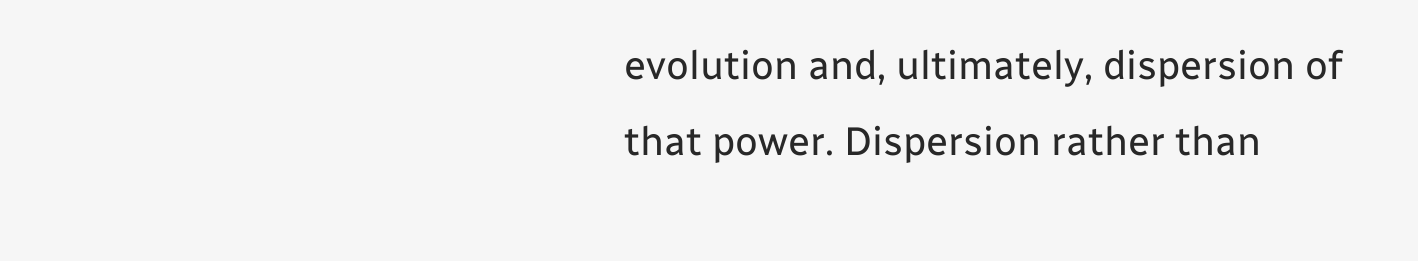evolution and, ultimately, dispersion of that power. Dispersion rather than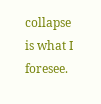collapse is what I foresee.